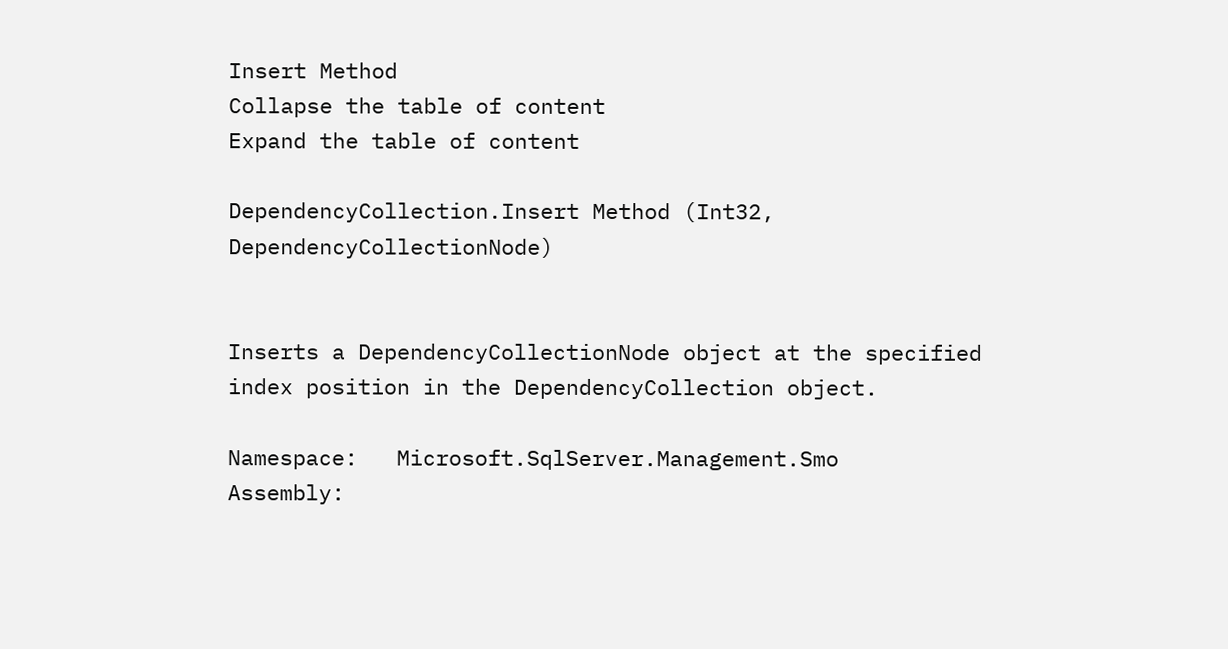Insert Method
Collapse the table of content
Expand the table of content

DependencyCollection.Insert Method (Int32, DependencyCollectionNode)


Inserts a DependencyCollectionNode object at the specified index position in the DependencyCollection object.

Namespace:   Microsoft.SqlServer.Management.Smo
Assembly: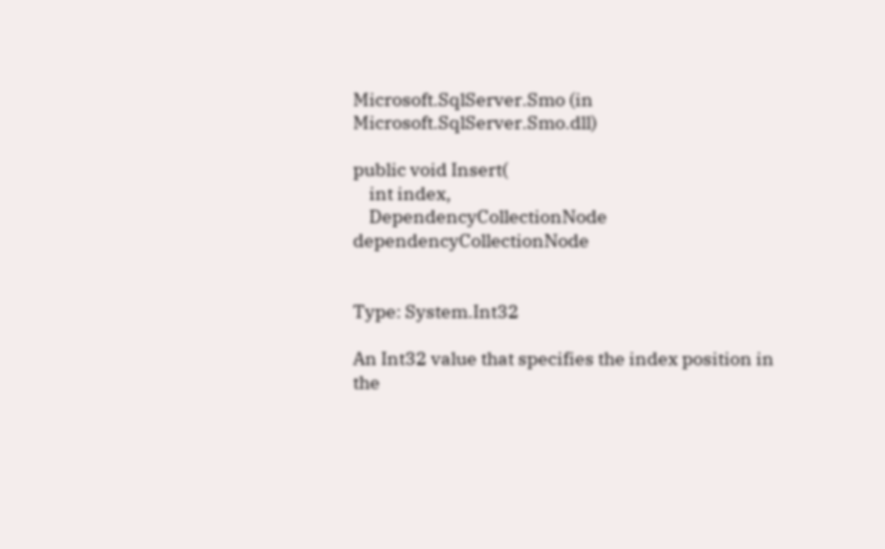Microsoft.SqlServer.Smo (in Microsoft.SqlServer.Smo.dll)

public void Insert(
    int index,
    DependencyCollectionNode dependencyCollectionNode


Type: System.Int32

An Int32 value that specifies the index position in the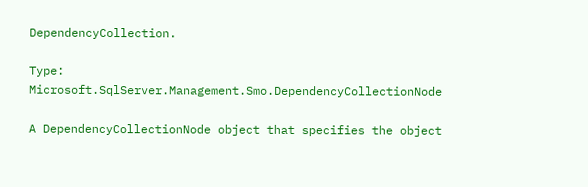DependencyCollection.

Type: Microsoft.SqlServer.Management.Smo.DependencyCollectionNode

A DependencyCollectionNode object that specifies the object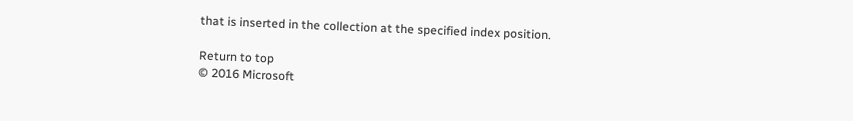that is inserted in the collection at the specified index position.

Return to top
© 2016 Microsoft